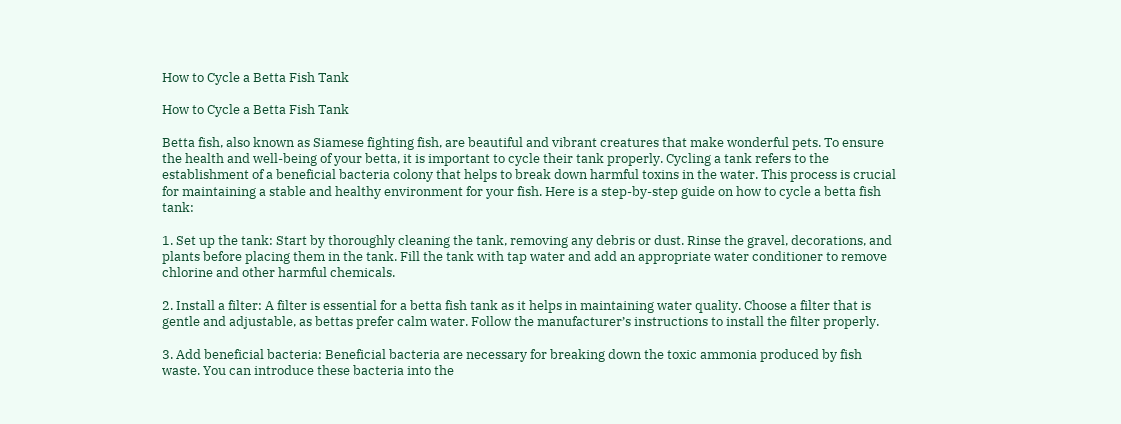How to Cycle a Betta Fish Tank

How to Cycle a Betta Fish Tank

Betta fish, also known as Siamese fighting fish, are beautiful and vibrant creatures that make wonderful pets. To ensure the health and well-being of your betta, it is important to cycle their tank properly. Cycling a tank refers to the establishment of a beneficial bacteria colony that helps to break down harmful toxins in the water. This process is crucial for maintaining a stable and healthy environment for your fish. Here is a step-by-step guide on how to cycle a betta fish tank:

1. Set up the tank: Start by thoroughly cleaning the tank, removing any debris or dust. Rinse the gravel, decorations, and plants before placing them in the tank. Fill the tank with tap water and add an appropriate water conditioner to remove chlorine and other harmful chemicals.

2. Install a filter: A filter is essential for a betta fish tank as it helps in maintaining water quality. Choose a filter that is gentle and adjustable, as bettas prefer calm water. Follow the manufacturer’s instructions to install the filter properly.

3. Add beneficial bacteria: Beneficial bacteria are necessary for breaking down the toxic ammonia produced by fish waste. You can introduce these bacteria into the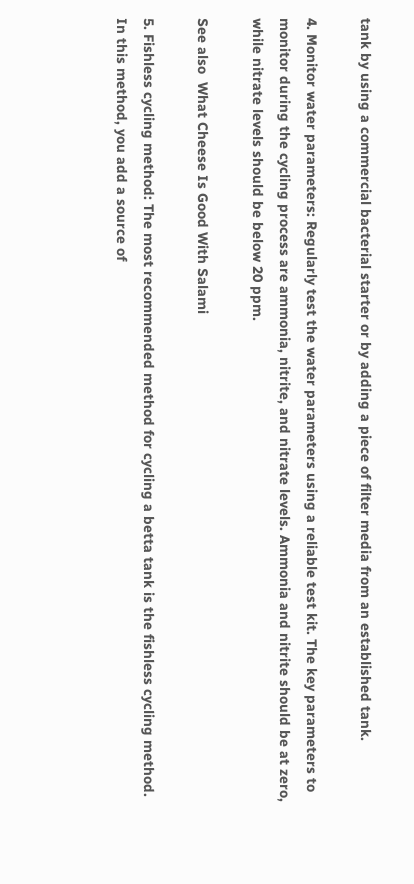tank by using a commercial bacterial starter or by adding a piece of filter media from an established tank.

4. Monitor water parameters: Regularly test the water parameters using a reliable test kit. The key parameters to monitor during the cycling process are ammonia, nitrite, and nitrate levels. Ammonia and nitrite should be at zero, while nitrate levels should be below 20 ppm.

See also  What Cheese Is Good With Salami

5. Fishless cycling method: The most recommended method for cycling a betta tank is the fishless cycling method. In this method, you add a source of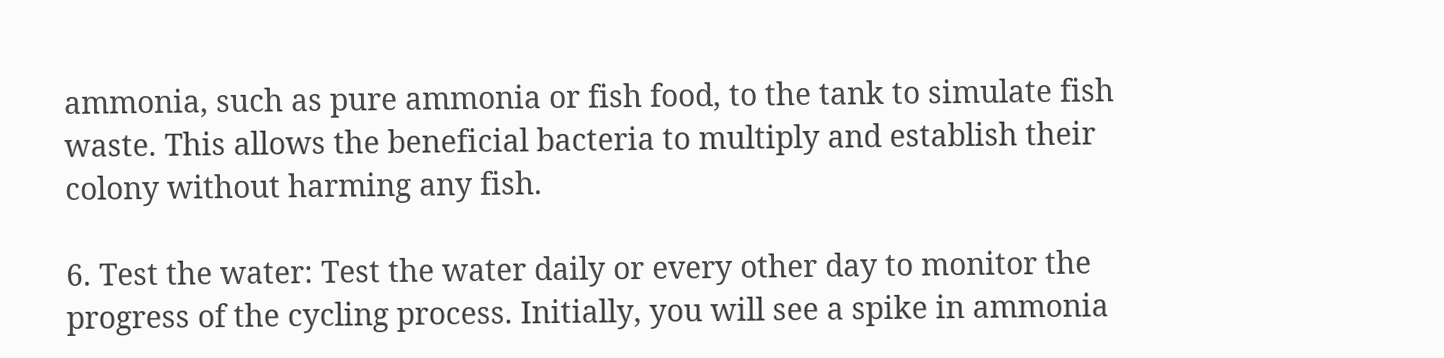ammonia, such as pure ammonia or fish food, to the tank to simulate fish waste. This allows the beneficial bacteria to multiply and establish their colony without harming any fish.

6. Test the water: Test the water daily or every other day to monitor the progress of the cycling process. Initially, you will see a spike in ammonia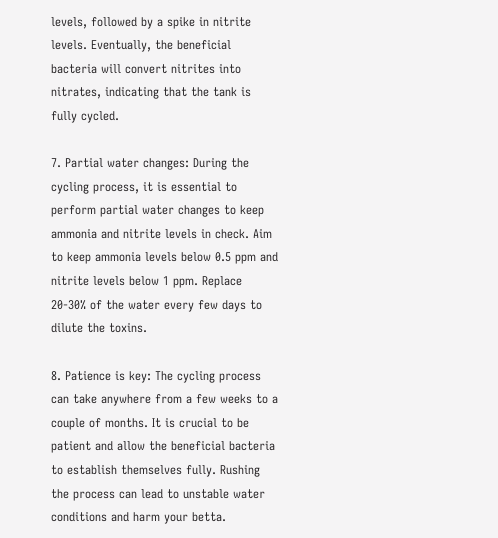levels, followed by a spike in nitrite levels. Eventually, the beneficial bacteria will convert nitrites into nitrates, indicating that the tank is fully cycled.

7. Partial water changes: During the cycling process, it is essential to perform partial water changes to keep ammonia and nitrite levels in check. Aim to keep ammonia levels below 0.5 ppm and nitrite levels below 1 ppm. Replace 20-30% of the water every few days to dilute the toxins.

8. Patience is key: The cycling process can take anywhere from a few weeks to a couple of months. It is crucial to be patient and allow the beneficial bacteria to establish themselves fully. Rushing the process can lead to unstable water conditions and harm your betta.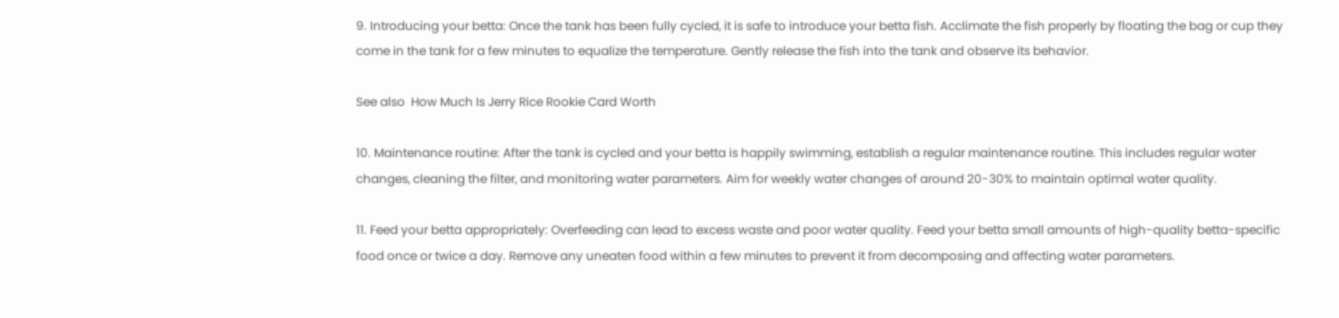9. Introducing your betta: Once the tank has been fully cycled, it is safe to introduce your betta fish. Acclimate the fish properly by floating the bag or cup they come in the tank for a few minutes to equalize the temperature. Gently release the fish into the tank and observe its behavior.

See also  How Much Is Jerry Rice Rookie Card Worth

10. Maintenance routine: After the tank is cycled and your betta is happily swimming, establish a regular maintenance routine. This includes regular water changes, cleaning the filter, and monitoring water parameters. Aim for weekly water changes of around 20-30% to maintain optimal water quality.

11. Feed your betta appropriately: Overfeeding can lead to excess waste and poor water quality. Feed your betta small amounts of high-quality betta-specific food once or twice a day. Remove any uneaten food within a few minutes to prevent it from decomposing and affecting water parameters.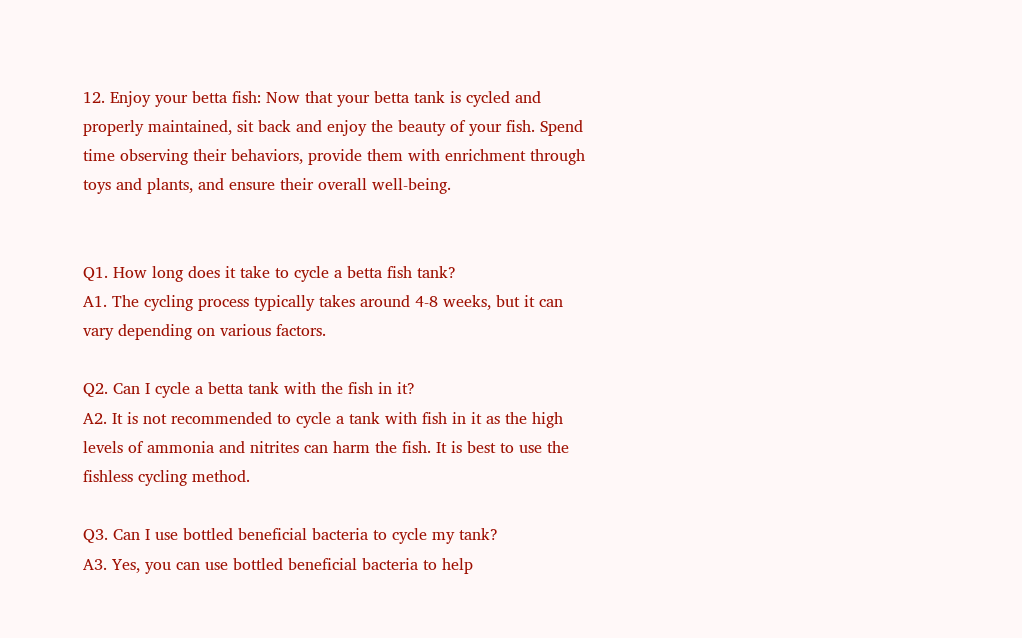12. Enjoy your betta fish: Now that your betta tank is cycled and properly maintained, sit back and enjoy the beauty of your fish. Spend time observing their behaviors, provide them with enrichment through toys and plants, and ensure their overall well-being.


Q1. How long does it take to cycle a betta fish tank?
A1. The cycling process typically takes around 4-8 weeks, but it can vary depending on various factors.

Q2. Can I cycle a betta tank with the fish in it?
A2. It is not recommended to cycle a tank with fish in it as the high levels of ammonia and nitrites can harm the fish. It is best to use the fishless cycling method.

Q3. Can I use bottled beneficial bacteria to cycle my tank?
A3. Yes, you can use bottled beneficial bacteria to help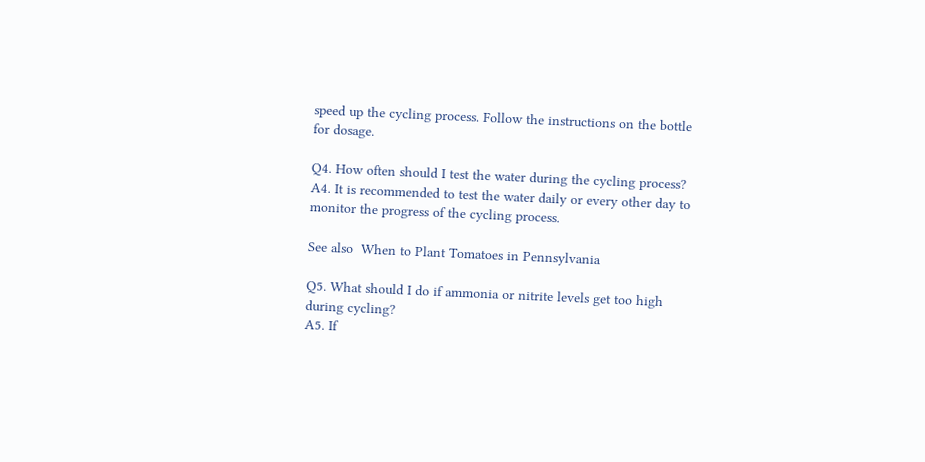speed up the cycling process. Follow the instructions on the bottle for dosage.

Q4. How often should I test the water during the cycling process?
A4. It is recommended to test the water daily or every other day to monitor the progress of the cycling process.

See also  When to Plant Tomatoes in Pennsylvania

Q5. What should I do if ammonia or nitrite levels get too high during cycling?
A5. If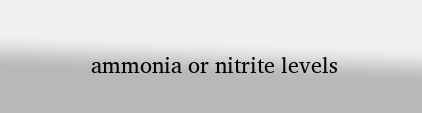ammonia or nitrite levels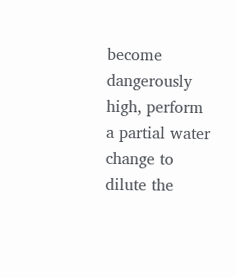become dangerously high, perform a partial water change to dilute the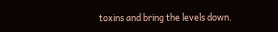toxins and bring the levels down.